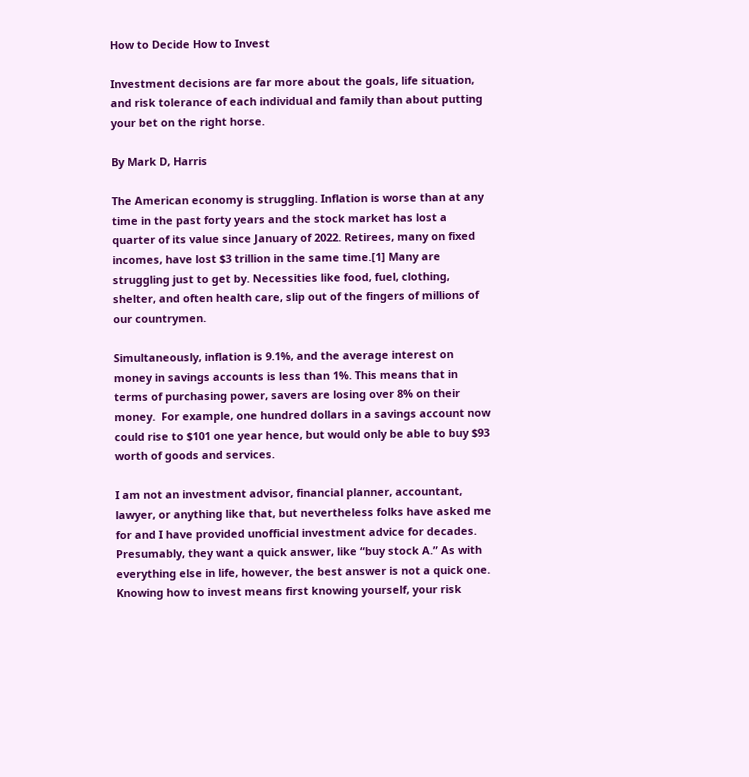How to Decide How to Invest

Investment decisions are far more about the goals, life situation, and risk tolerance of each individual and family than about putting your bet on the right horse.

By Mark D, Harris

The American economy is struggling. Inflation is worse than at any time in the past forty years and the stock market has lost a quarter of its value since January of 2022. Retirees, many on fixed incomes, have lost $3 trillion in the same time.[1] Many are struggling just to get by. Necessities like food, fuel, clothing, shelter, and often health care, slip out of the fingers of millions of our countrymen.

Simultaneously, inflation is 9.1%, and the average interest on money in savings accounts is less than 1%. This means that in terms of purchasing power, savers are losing over 8% on their money.  For example, one hundred dollars in a savings account now could rise to $101 one year hence, but would only be able to buy $93 worth of goods and services.

I am not an investment advisor, financial planner, accountant, lawyer, or anything like that, but nevertheless folks have asked me for and I have provided unofficial investment advice for decades. Presumably, they want a quick answer, like “buy stock A.” As with everything else in life, however, the best answer is not a quick one. Knowing how to invest means first knowing yourself, your risk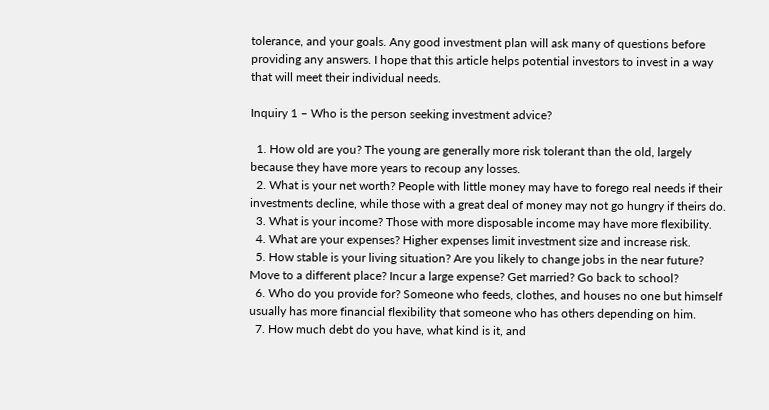tolerance, and your goals. Any good investment plan will ask many of questions before providing any answers. I hope that this article helps potential investors to invest in a way that will meet their individual needs.

Inquiry 1 – Who is the person seeking investment advice?

  1. How old are you? The young are generally more risk tolerant than the old, largely because they have more years to recoup any losses.
  2. What is your net worth? People with little money may have to forego real needs if their investments decline, while those with a great deal of money may not go hungry if theirs do.
  3. What is your income? Those with more disposable income may have more flexibility.
  4. What are your expenses? Higher expenses limit investment size and increase risk.
  5. How stable is your living situation? Are you likely to change jobs in the near future? Move to a different place? Incur a large expense? Get married? Go back to school?
  6. Who do you provide for? Someone who feeds, clothes, and houses no one but himself usually has more financial flexibility that someone who has others depending on him.
  7. How much debt do you have, what kind is it, and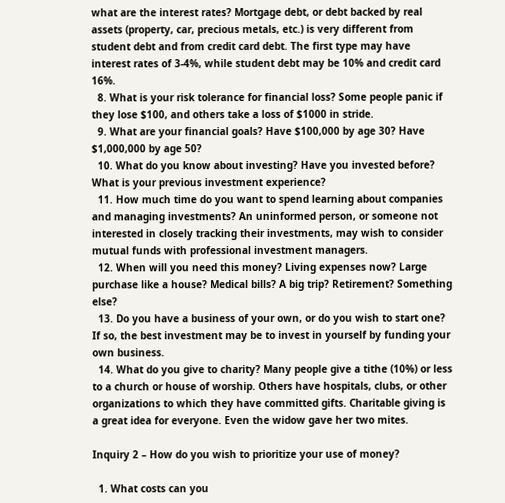what are the interest rates? Mortgage debt, or debt backed by real assets (property, car, precious metals, etc.) is very different from student debt and from credit card debt. The first type may have interest rates of 3-4%, while student debt may be 10% and credit card 16%.
  8. What is your risk tolerance for financial loss? Some people panic if they lose $100, and others take a loss of $1000 in stride.
  9. What are your financial goals? Have $100,000 by age 30? Have $1,000,000 by age 50?
  10. What do you know about investing? Have you invested before? What is your previous investment experience?
  11. How much time do you want to spend learning about companies and managing investments? An uninformed person, or someone not interested in closely tracking their investments, may wish to consider mutual funds with professional investment managers.
  12. When will you need this money? Living expenses now? Large purchase like a house? Medical bills? A big trip? Retirement? Something else?
  13. Do you have a business of your own, or do you wish to start one? If so, the best investment may be to invest in yourself by funding your own business.
  14. What do you give to charity? Many people give a tithe (10%) or less to a church or house of worship. Others have hospitals, clubs, or other organizations to which they have committed gifts. Charitable giving is a great idea for everyone. Even the widow gave her two mites.

Inquiry 2 – How do you wish to prioritize your use of money?

  1. What costs can you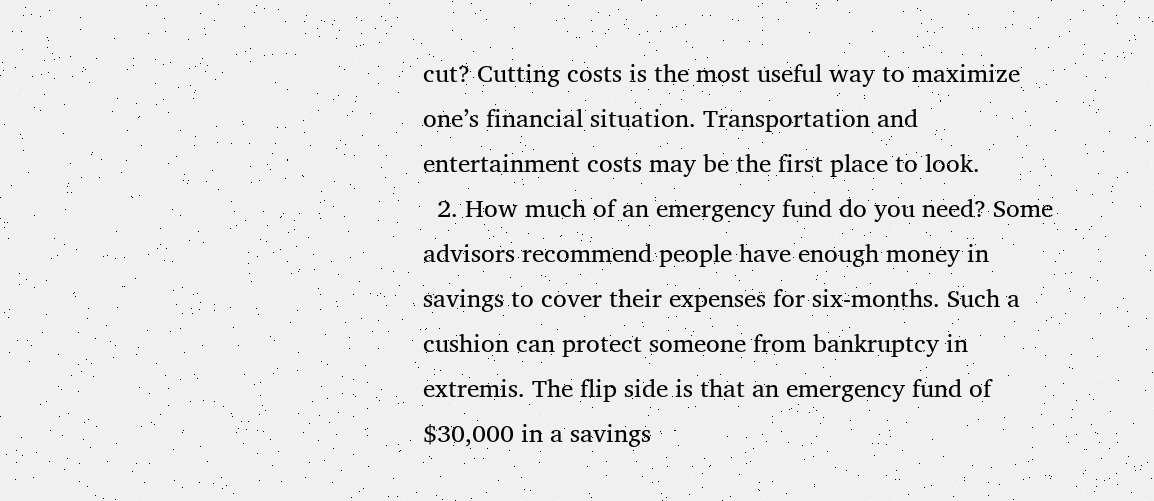cut? Cutting costs is the most useful way to maximize one’s financial situation. Transportation and entertainment costs may be the first place to look.
  2. How much of an emergency fund do you need? Some advisors recommend people have enough money in savings to cover their expenses for six-months. Such a cushion can protect someone from bankruptcy in extremis. The flip side is that an emergency fund of $30,000 in a savings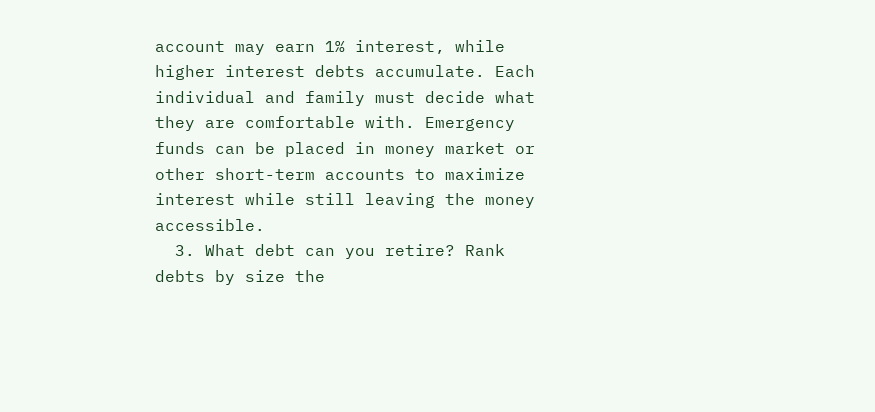account may earn 1% interest, while higher interest debts accumulate. Each individual and family must decide what they are comfortable with. Emergency funds can be placed in money market or other short-term accounts to maximize interest while still leaving the money accessible.
  3. What debt can you retire? Rank debts by size the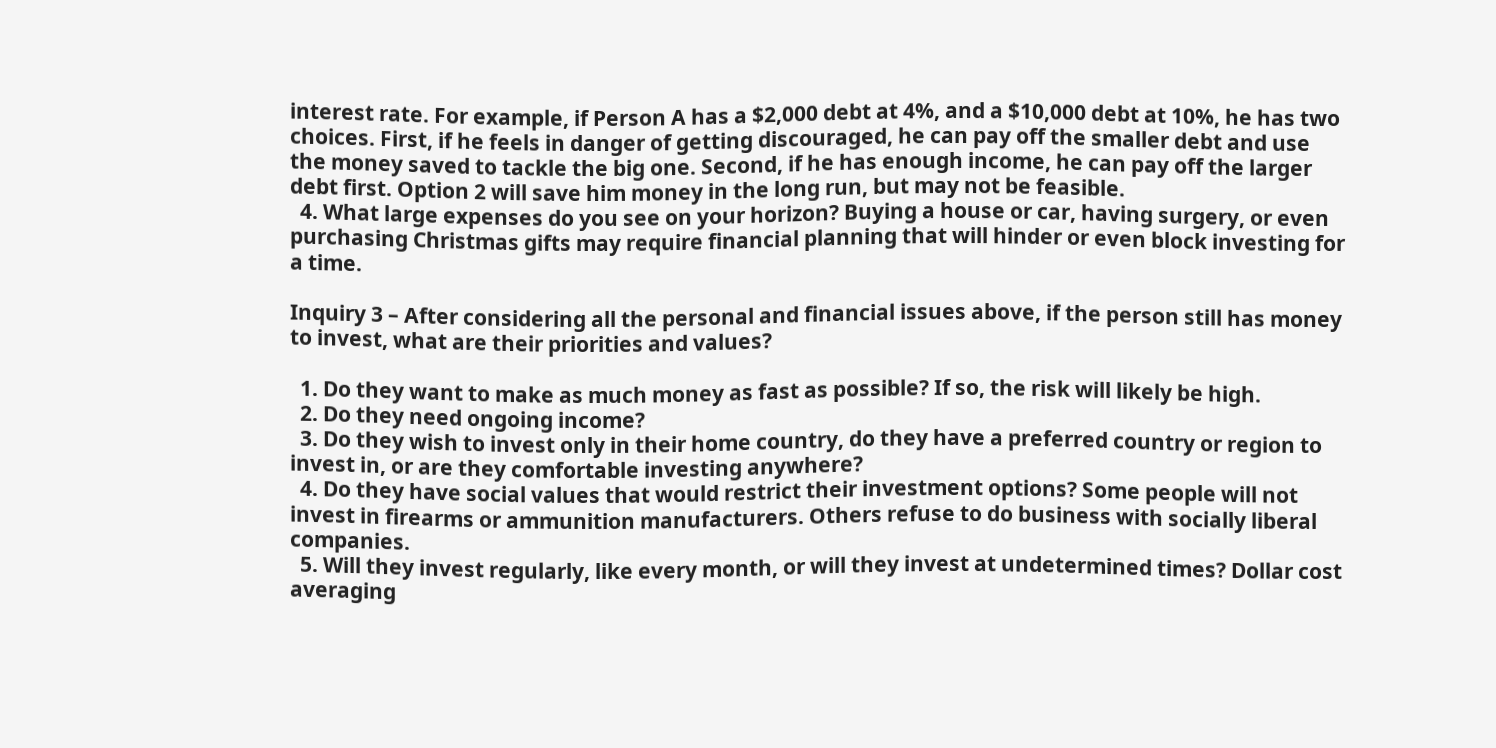interest rate. For example, if Person A has a $2,000 debt at 4%, and a $10,000 debt at 10%, he has two choices. First, if he feels in danger of getting discouraged, he can pay off the smaller debt and use the money saved to tackle the big one. Second, if he has enough income, he can pay off the larger debt first. Option 2 will save him money in the long run, but may not be feasible.
  4. What large expenses do you see on your horizon? Buying a house or car, having surgery, or even purchasing Christmas gifts may require financial planning that will hinder or even block investing for a time.

Inquiry 3 – After considering all the personal and financial issues above, if the person still has money to invest, what are their priorities and values?

  1. Do they want to make as much money as fast as possible? If so, the risk will likely be high.
  2. Do they need ongoing income?
  3. Do they wish to invest only in their home country, do they have a preferred country or region to invest in, or are they comfortable investing anywhere?
  4. Do they have social values that would restrict their investment options? Some people will not invest in firearms or ammunition manufacturers. Others refuse to do business with socially liberal companies.
  5. Will they invest regularly, like every month, or will they invest at undetermined times? Dollar cost averaging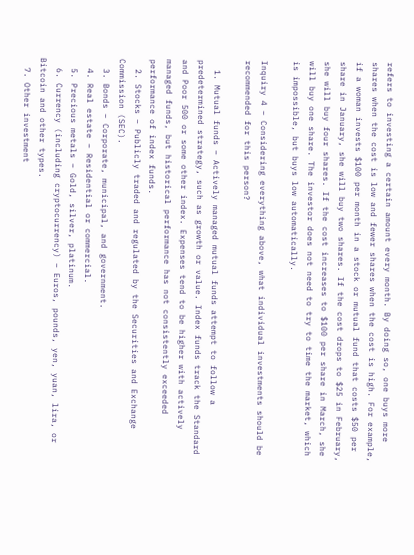refers to investing a certain amount every month. By doing so, one buys more shares when the cost is low and fewer shares when the cost is high. For example, if a woman invests $100 per month in a stock or mutual fund that costs $50 per share in January, she will buy two shares. If the cost drops to $25 in February, she will buy four shares. If the cost increases to $100 per share in March, she will buy one share. The investor does not need to try to time the market, which is impossible, but buys low automatically.

Inquiry 4 – Considering everything above, what individual investments should be recommended for this person?

  1. Mutual funds – Actively managed mutual funds attempt to follow a predetermined strategy, such as growth or value. Index funds track the Standard and Poor 500 or some other index. Expenses tend to be higher with actively managed funds, but historical performance has not consistently exceeded performance of index funds.
  2. Stocks – Publicly traded and regulated by the Securities and Exchange Commission (SEC).
  3. Bonds – Corporate, municipal, and government.
  4. Real estate – Residential or commercial.
  5. Precious metals – Gold, silver, platinum.
  6. Currency (including cryptocurrency) – Euros, pounds, yen, yuan, lira, or Bitcoin and other types.
  7. Other investment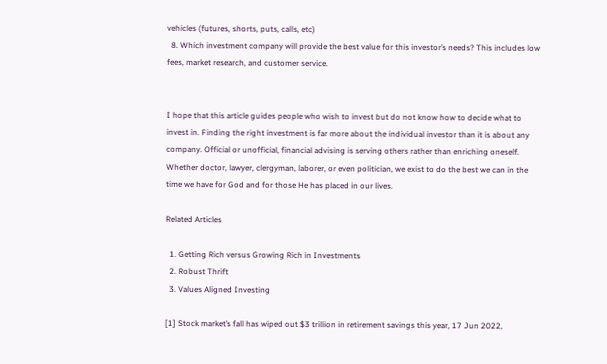vehicles (futures, shorts, puts, calls, etc)
  8. Which investment company will provide the best value for this investor’s needs? This includes low fees, market research, and customer service.


I hope that this article guides people who wish to invest but do not know how to decide what to invest in. Finding the right investment is far more about the individual investor than it is about any company. Official or unofficial, financial advising is serving others rather than enriching oneself. Whether doctor, lawyer, clergyman, laborer, or even politician, we exist to do the best we can in the time we have for God and for those He has placed in our lives.

Related Articles

  1. Getting Rich versus Growing Rich in Investments
  2. Robust Thrift
  3. Values Aligned Investing

[1] Stock market’s fall has wiped out $3 trillion in retirement savings this year, 17 Jun 2022,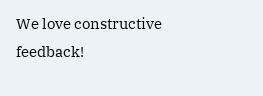We love constructive feedback!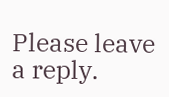Please leave a reply.